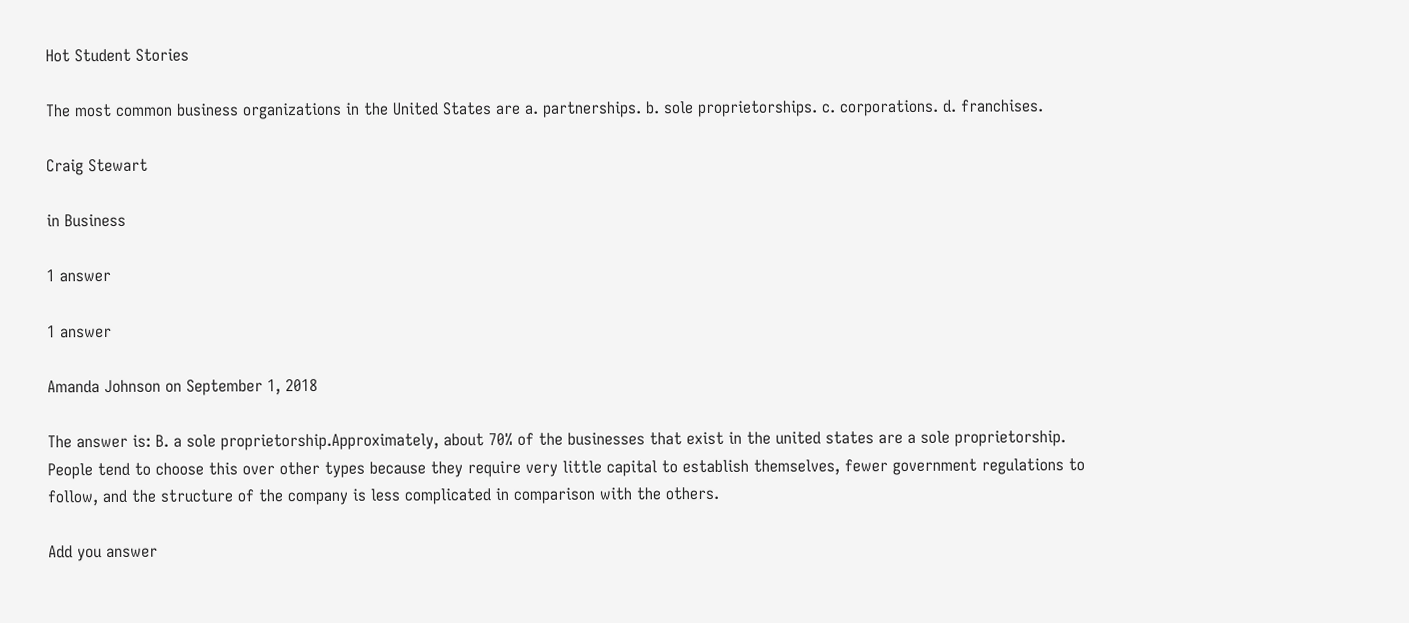Hot Student Stories

The most common business organizations in the United States are a. partnerships. b. sole proprietorships. c. corporations. d. franchises.

Craig Stewart

in Business

1 answer

1 answer

Amanda Johnson on September 1, 2018

The answer is: B. a sole proprietorship.Approximately, about 70% of the businesses that exist in the united states are a sole proprietorship. People tend to choose this over other types because they require very little capital to establish themselves, fewer government regulations to follow, and the structure of the company is less complicated in comparison with the others.

Add you answer